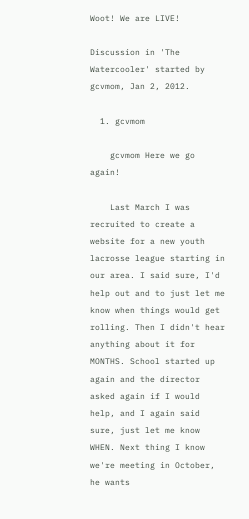Woot! We are LIVE!

Discussion in 'The Watercooler' started by gcvmom, Jan 2, 2012.

  1. gcvmom

    gcvmom Here we go again!

    Last March I was recruited to create a website for a new youth lacrosse league starting in our area. I said sure, I'd help out and to just let me know when things would get rolling. Then I didn't hear anything about it for MONTHS. School started up again and the director asked again if I would help, and I again said sure, just let me know WHEN. Next thing I know we're meeting in October, he wants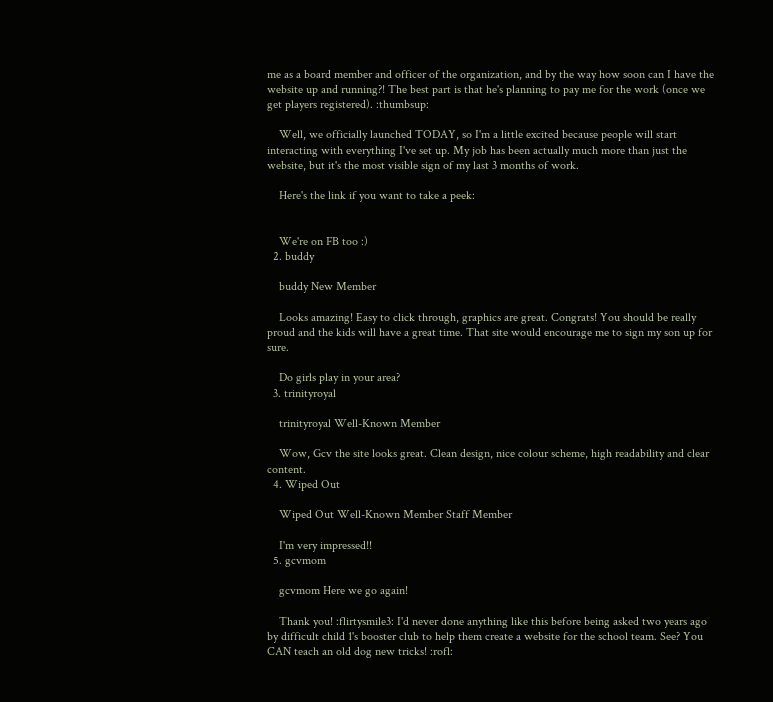me as a board member and officer of the organization, and by the way how soon can I have the website up and running?! The best part is that he's planning to pay me for the work (once we get players registered). :thumbsup:

    Well, we officially launched TODAY, so I'm a little excited because people will start interacting with everything I've set up. My job has been actually much more than just the website, but it's the most visible sign of my last 3 months of work.

    Here's the link if you want to take a peek:


    We're on FB too :)
  2. buddy

    buddy New Member

    Looks amazing! Easy to click through, graphics are great. Congrats! You should be really proud and the kids will have a great time. That site would encourage me to sign my son up for sure.

    Do girls play in your area?
  3. trinityroyal

    trinityroyal Well-Known Member

    Wow, Gcv the site looks great. Clean design, nice colour scheme, high readability and clear content.
  4. Wiped Out

    Wiped Out Well-Known Member Staff Member

    I'm very impressed!!
  5. gcvmom

    gcvmom Here we go again!

    Thank you! :flirtysmile3: I'd never done anything like this before being asked two years ago by difficult child 1's booster club to help them create a website for the school team. See? You CAN teach an old dog new tricks! :rofl: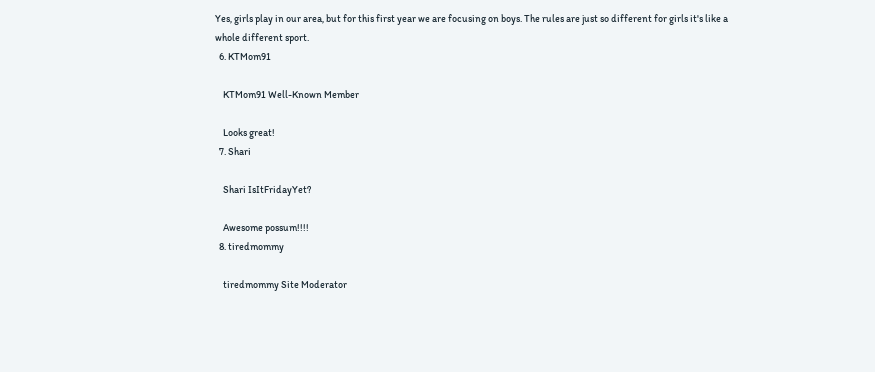Yes, girls play in our area, but for this first year we are focusing on boys. The rules are just so different for girls it's like a whole different sport.
  6. KTMom91

    KTMom91 Well-Known Member

    Looks great!
  7. Shari

    Shari IsItFridayYet?

    Awesome possum!!!!
  8. tiredmommy

    tiredmommy Site Moderator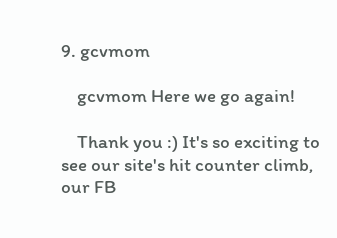9. gcvmom

    gcvmom Here we go again!

    Thank you :) It's so exciting to see our site's hit counter climb, our FB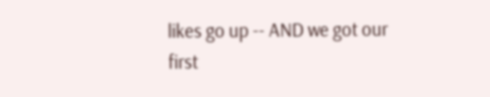likes go up -- AND we got our first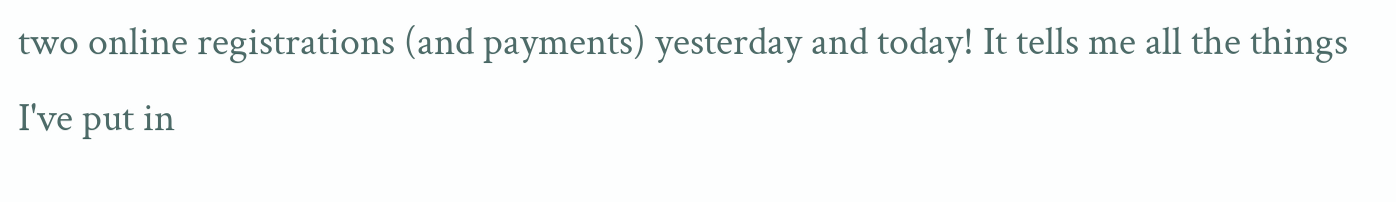two online registrations (and payments) yesterday and today! It tells me all the things I've put in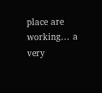place are working... a very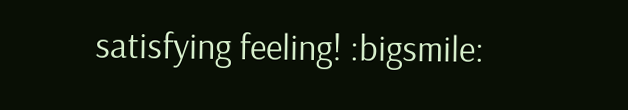satisfying feeling! :bigsmile: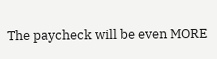The paycheck will be even MORE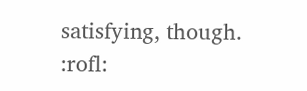satisfying, though. :rofl: